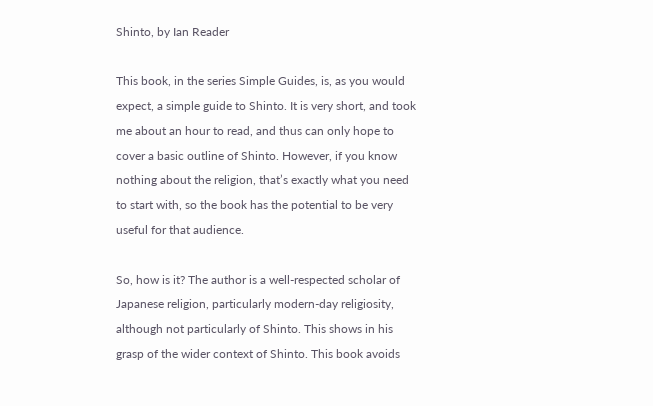Shinto, by Ian Reader

This book, in the series Simple Guides, is, as you would expect, a simple guide to Shinto. It is very short, and took me about an hour to read, and thus can only hope to cover a basic outline of Shinto. However, if you know nothing about the religion, that’s exactly what you need to start with, so the book has the potential to be very useful for that audience.

So, how is it? The author is a well-respected scholar of Japanese religion, particularly modern-day religiosity, although not particularly of Shinto. This shows in his grasp of the wider context of Shinto. This book avoids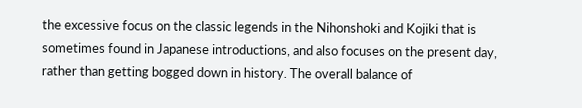the excessive focus on the classic legends in the Nihonshoki and Kojiki that is sometimes found in Japanese introductions, and also focuses on the present day, rather than getting bogged down in history. The overall balance of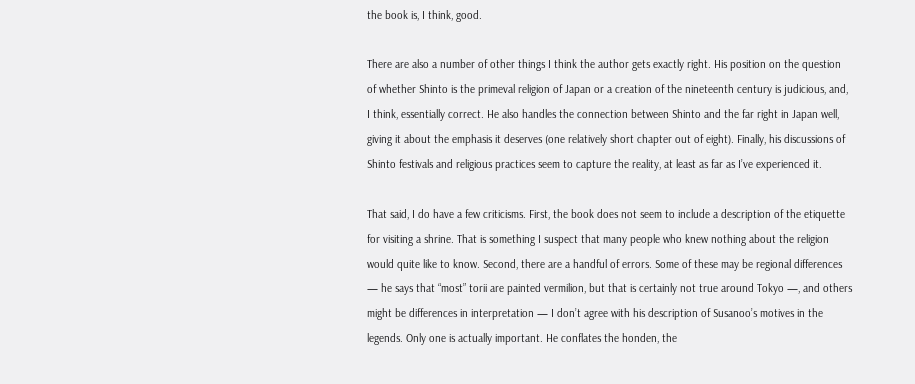the book is, I think, good.

There are also a number of other things I think the author gets exactly right. His position on the question of whether Shinto is the primeval religion of Japan or a creation of the nineteenth century is judicious, and, I think, essentially correct. He also handles the connection between Shinto and the far right in Japan well, giving it about the emphasis it deserves (one relatively short chapter out of eight). Finally, his discussions of Shinto festivals and religious practices seem to capture the reality, at least as far as I’ve experienced it.

That said, I do have a few criticisms. First, the book does not seem to include a description of the etiquette for visiting a shrine. That is something I suspect that many people who knew nothing about the religion would quite like to know. Second, there are a handful of errors. Some of these may be regional differences — he says that “most” torii are painted vermilion, but that is certainly not true around Tokyo —, and others might be differences in interpretation — I don’t agree with his description of Susanoo’s motives in the legends. Only one is actually important. He conflates the honden, the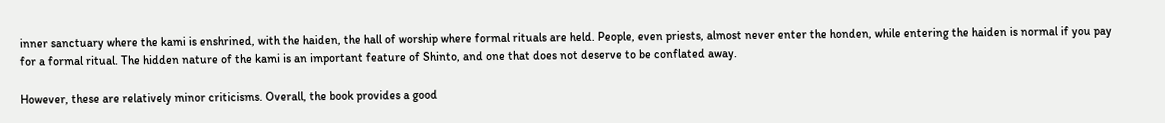inner sanctuary where the kami is enshrined, with the haiden, the hall of worship where formal rituals are held. People, even priests, almost never enter the honden, while entering the haiden is normal if you pay for a formal ritual. The hidden nature of the kami is an important feature of Shinto, and one that does not deserve to be conflated away.

However, these are relatively minor criticisms. Overall, the book provides a good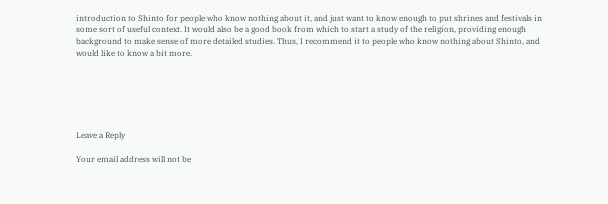introduction to Shinto for people who know nothing about it, and just want to know enough to put shrines and festivals in some sort of useful context. It would also be a good book from which to start a study of the religion, providing enough background to make sense of more detailed studies. Thus, I recommend it to people who know nothing about Shinto, and would like to know a bit more.






Leave a Reply

Your email address will not be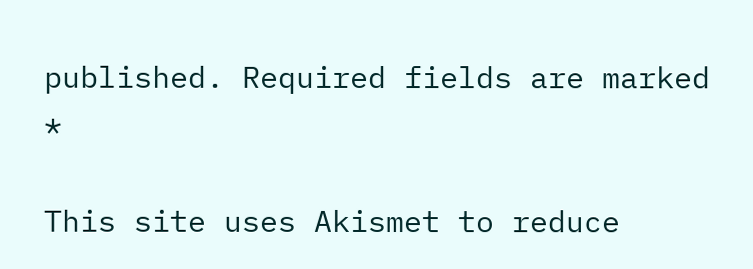published. Required fields are marked *

This site uses Akismet to reduce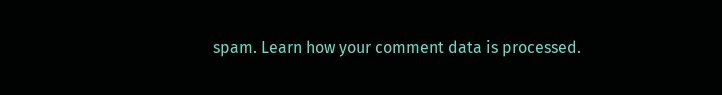spam. Learn how your comment data is processed.